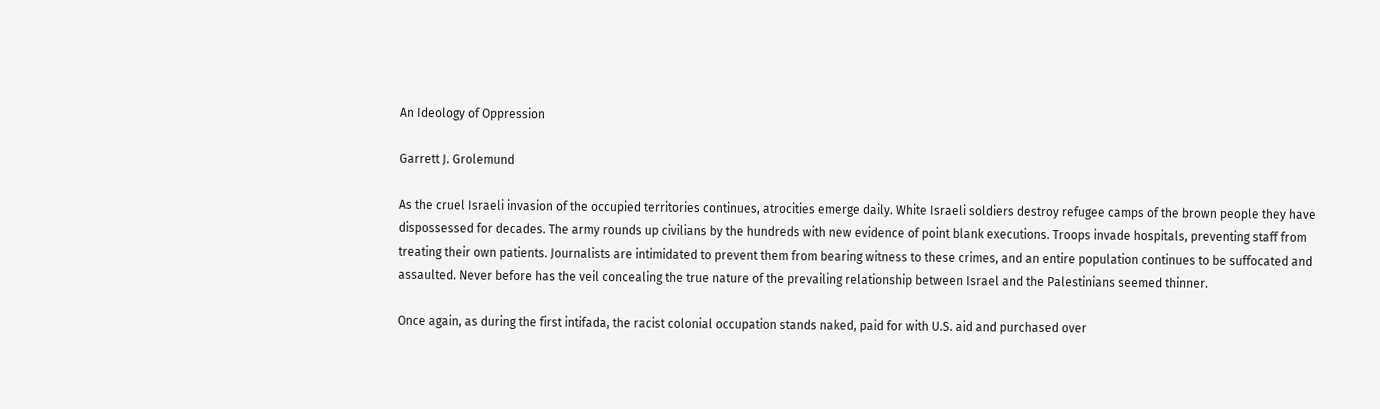An Ideology of Oppression

Garrett J. Grolemund

As the cruel Israeli invasion of the occupied territories continues, atrocities emerge daily. White Israeli soldiers destroy refugee camps of the brown people they have dispossessed for decades. The army rounds up civilians by the hundreds with new evidence of point blank executions. Troops invade hospitals, preventing staff from treating their own patients. Journalists are intimidated to prevent them from bearing witness to these crimes, and an entire population continues to be suffocated and assaulted. Never before has the veil concealing the true nature of the prevailing relationship between Israel and the Palestinians seemed thinner.

Once again, as during the first intifada, the racist colonial occupation stands naked, paid for with U.S. aid and purchased over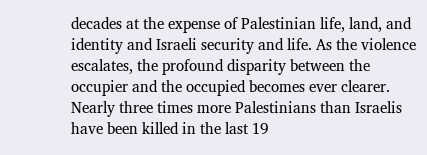decades at the expense of Palestinian life, land, and identity and Israeli security and life. As the violence escalates, the profound disparity between the occupier and the occupied becomes ever clearer. Nearly three times more Palestinians than Israelis have been killed in the last 19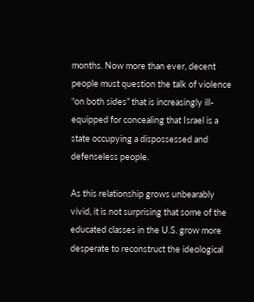months. Now more than ever, decent people must question the talk of violence “on both sides” that is increasingly ill-equipped for concealing that Israel is a state occupying a dispossessed and defenseless people.

As this relationship grows unbearably vivid, it is not surprising that some of the educated classes in the U.S. grow more desperate to reconstruct the ideological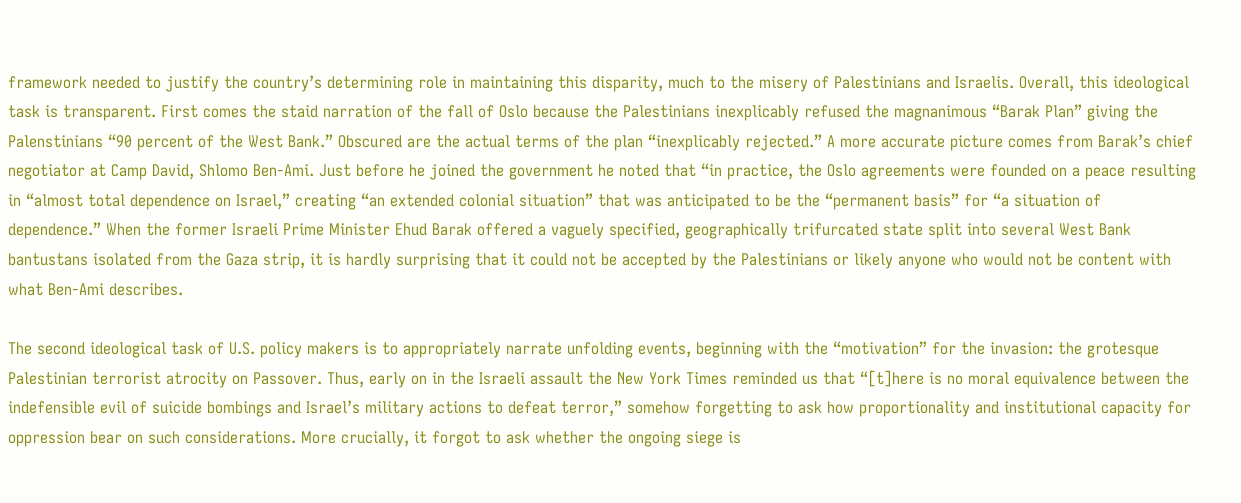framework needed to justify the country’s determining role in maintaining this disparity, much to the misery of Palestinians and Israelis. Overall, this ideological task is transparent. First comes the staid narration of the fall of Oslo because the Palestinians inexplicably refused the magnanimous “Barak Plan” giving the Palenstinians “90 percent of the West Bank.” Obscured are the actual terms of the plan “inexplicably rejected.” A more accurate picture comes from Barak’s chief negotiator at Camp David, Shlomo Ben-Ami. Just before he joined the government he noted that “in practice, the Oslo agreements were founded on a peace resulting in “almost total dependence on Israel,” creating “an extended colonial situation” that was anticipated to be the “permanent basis” for “a situation of dependence.” When the former Israeli Prime Minister Ehud Barak offered a vaguely specified, geographically trifurcated state split into several West Bank bantustans isolated from the Gaza strip, it is hardly surprising that it could not be accepted by the Palestinians or likely anyone who would not be content with what Ben-Ami describes.

The second ideological task of U.S. policy makers is to appropriately narrate unfolding events, beginning with the “motivation” for the invasion: the grotesque Palestinian terrorist atrocity on Passover. Thus, early on in the Israeli assault the New York Times reminded us that “[t]here is no moral equivalence between the indefensible evil of suicide bombings and Israel’s military actions to defeat terror,” somehow forgetting to ask how proportionality and institutional capacity for oppression bear on such considerations. More crucially, it forgot to ask whether the ongoing siege is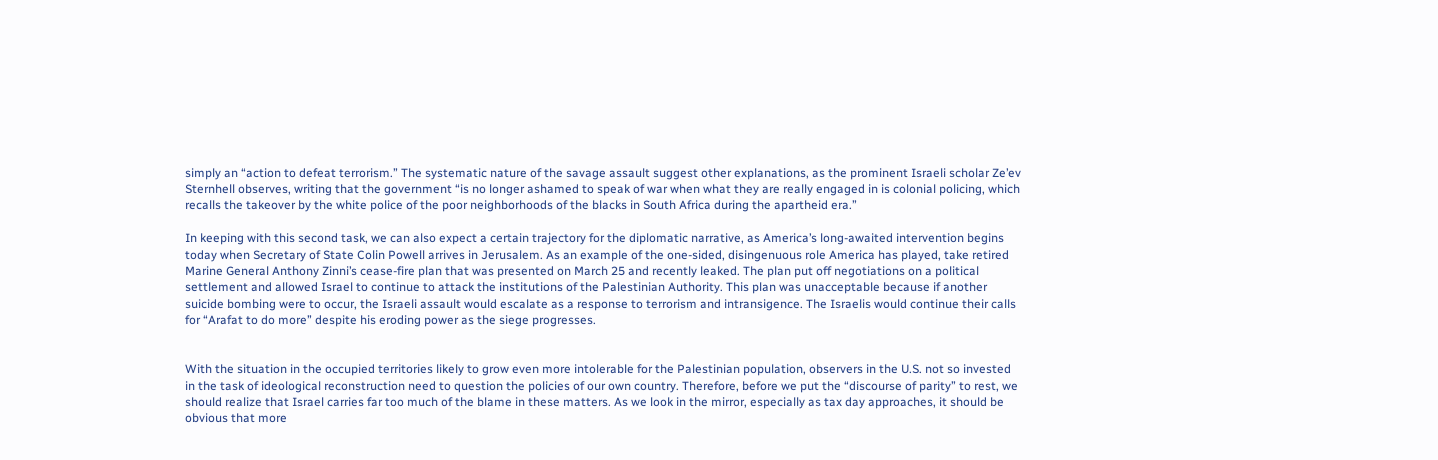simply an “action to defeat terrorism.” The systematic nature of the savage assault suggest other explanations, as the prominent Israeli scholar Ze’ev Sternhell observes, writing that the government “is no longer ashamed to speak of war when what they are really engaged in is colonial policing, which recalls the takeover by the white police of the poor neighborhoods of the blacks in South Africa during the apartheid era.”

In keeping with this second task, we can also expect a certain trajectory for the diplomatic narrative, as America’s long-awaited intervention begins today when Secretary of State Colin Powell arrives in Jerusalem. As an example of the one-sided, disingenuous role America has played, take retired Marine General Anthony Zinni’s cease-fire plan that was presented on March 25 and recently leaked. The plan put off negotiations on a political settlement and allowed Israel to continue to attack the institutions of the Palestinian Authority. This plan was unacceptable because if another suicide bombing were to occur, the Israeli assault would escalate as a response to terrorism and intransigence. The Israelis would continue their calls for “Arafat to do more” despite his eroding power as the siege progresses.


With the situation in the occupied territories likely to grow even more intolerable for the Palestinian population, observers in the U.S. not so invested in the task of ideological reconstruction need to question the policies of our own country. Therefore, before we put the “discourse of parity” to rest, we should realize that Israel carries far too much of the blame in these matters. As we look in the mirror, especially as tax day approaches, it should be obvious that more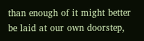than enough of it might better be laid at our own doorstep,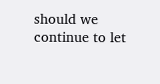should we continue to let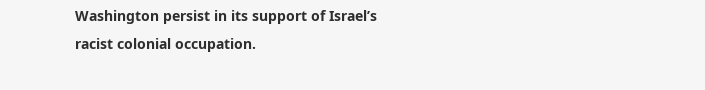Washington persist in its support of Israel’s racist colonial occupation.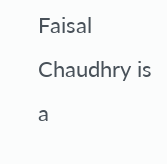Faisal Chaudhry is a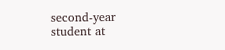second-year student at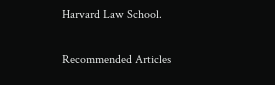Harvard Law School.

Recommended Articles